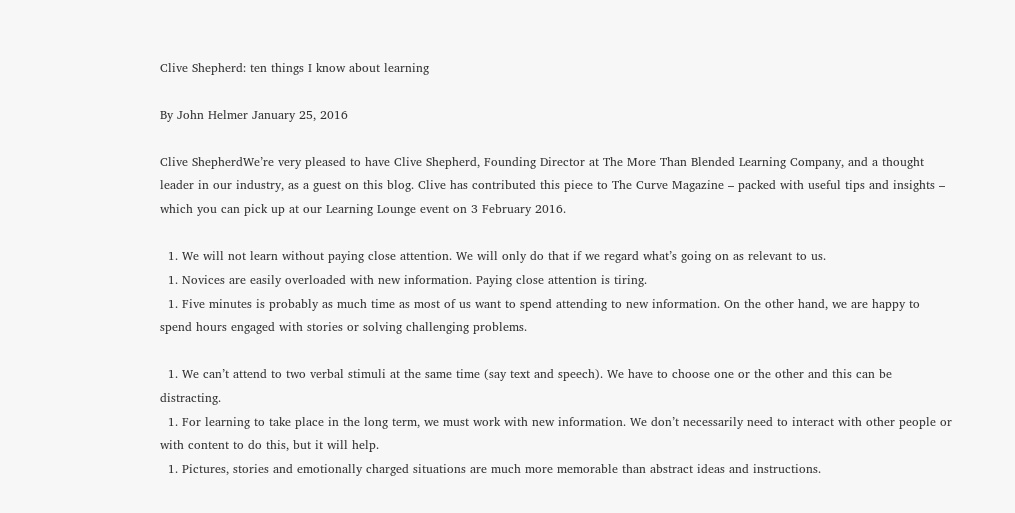Clive Shepherd: ten things I know about learning

By John Helmer January 25, 2016

Clive ShepherdWe’re very pleased to have Clive Shepherd, Founding Director at The More Than Blended Learning Company, and a thought leader in our industry, as a guest on this blog. Clive has contributed this piece to The Curve Magazine – packed with useful tips and insights – which you can pick up at our Learning Lounge event on 3 February 2016.

  1. We will not learn without paying close attention. We will only do that if we regard what’s going on as relevant to us.
  1. Novices are easily overloaded with new information. Paying close attention is tiring.
  1. Five minutes is probably as much time as most of us want to spend attending to new information. On the other hand, we are happy to spend hours engaged with stories or solving challenging problems.

  1. We can’t attend to two verbal stimuli at the same time (say text and speech). We have to choose one or the other and this can be distracting.
  1. For learning to take place in the long term, we must work with new information. We don’t necessarily need to interact with other people or with content to do this, but it will help.
  1. Pictures, stories and emotionally charged situations are much more memorable than abstract ideas and instructions.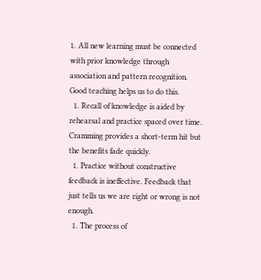1. All new learning must be connected with prior knowledge through association and pattern recognition. Good teaching helps us to do this.
  1. Recall of knowledge is aided by rehearsal and practice spaced over time. Cramming provides a short-term hit but the benefits fade quickly.
  1. Practice without constructive feedback is ineffective. Feedback that just tells us we are right or wrong is not enough.
  1. The process of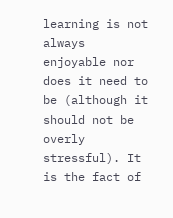learning is not always enjoyable nor does it need to be (although it should not be overly stressful). It is the fact of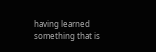having learned something that is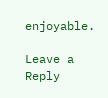enjoyable.

Leave a Reply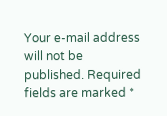Your e-mail address will not be published. Required fields are marked *